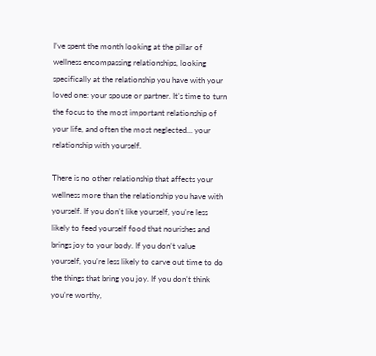I’ve spent the month looking at the pillar of wellness encompassing relationships, looking specifically at the relationship you have with your loved one: your spouse or partner. It’s time to turn the focus to the most important relationship of your life, and often the most neglected… your relationship with yourself.

There is no other relationship that affects your wellness more than the relationship you have with yourself. If you don’t like yourself, you’re less likely to feed yourself food that nourishes and brings joy to your body. If you don’t value yourself, you’re less likely to carve out time to do the things that bring you joy. If you don’t think you’re worthy,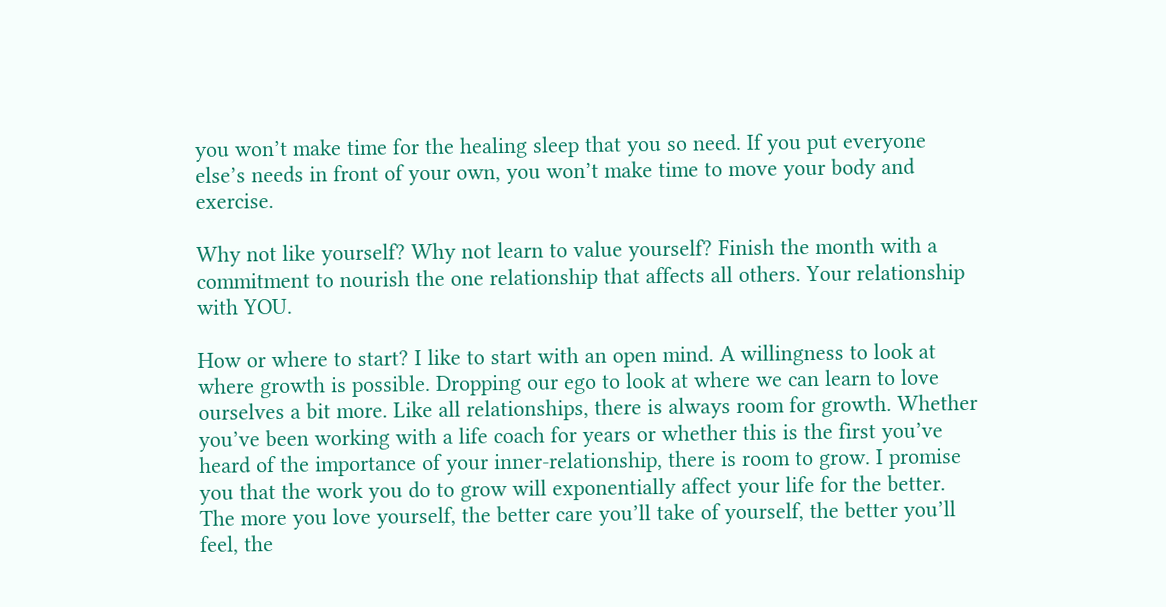you won’t make time for the healing sleep that you so need. If you put everyone else’s needs in front of your own, you won’t make time to move your body and exercise.

Why not like yourself? Why not learn to value yourself? Finish the month with a commitment to nourish the one relationship that affects all others. Your relationship with YOU.

How or where to start? I like to start with an open mind. A willingness to look at where growth is possible. Dropping our ego to look at where we can learn to love ourselves a bit more. Like all relationships, there is always room for growth. Whether you’ve been working with a life coach for years or whether this is the first you’ve heard of the importance of your inner-relationship, there is room to grow. I promise you that the work you do to grow will exponentially affect your life for the better. The more you love yourself, the better care you’ll take of yourself, the better you’ll feel, the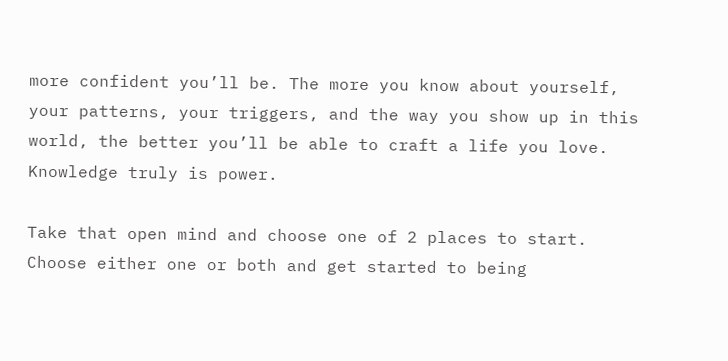more confident you’ll be. The more you know about yourself, your patterns, your triggers, and the way you show up in this world, the better you’ll be able to craft a life you love. Knowledge truly is power.

Take that open mind and choose one of 2 places to start. Choose either one or both and get started to being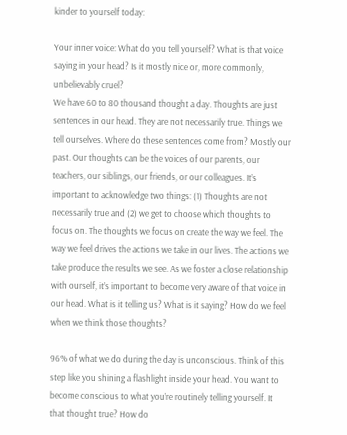kinder to yourself today:

Your inner voice: What do you tell yourself? What is that voice saying in your head? Is it mostly nice or, more commonly, unbelievably cruel?
We have 60 to 80 thousand thought a day. Thoughts are just sentences in our head. They are not necessarily true. Things we tell ourselves. Where do these sentences come from? Mostly our past. Our thoughts can be the voices of our parents, our teachers, our siblings, our friends, or our colleagues. It’s important to acknowledge two things: (1) Thoughts are not necessarily true and (2) we get to choose which thoughts to focus on. The thoughts we focus on create the way we feel. The way we feel drives the actions we take in our lives. The actions we take produce the results we see. As we foster a close relationship with ourself, it’s important to become very aware of that voice in our head. What is it telling us? What is it saying? How do we feel when we think those thoughts?

96% of what we do during the day is unconscious. Think of this step like you shining a flashlight inside your head. You want to become conscious to what you’re routinely telling yourself. It that thought true? How do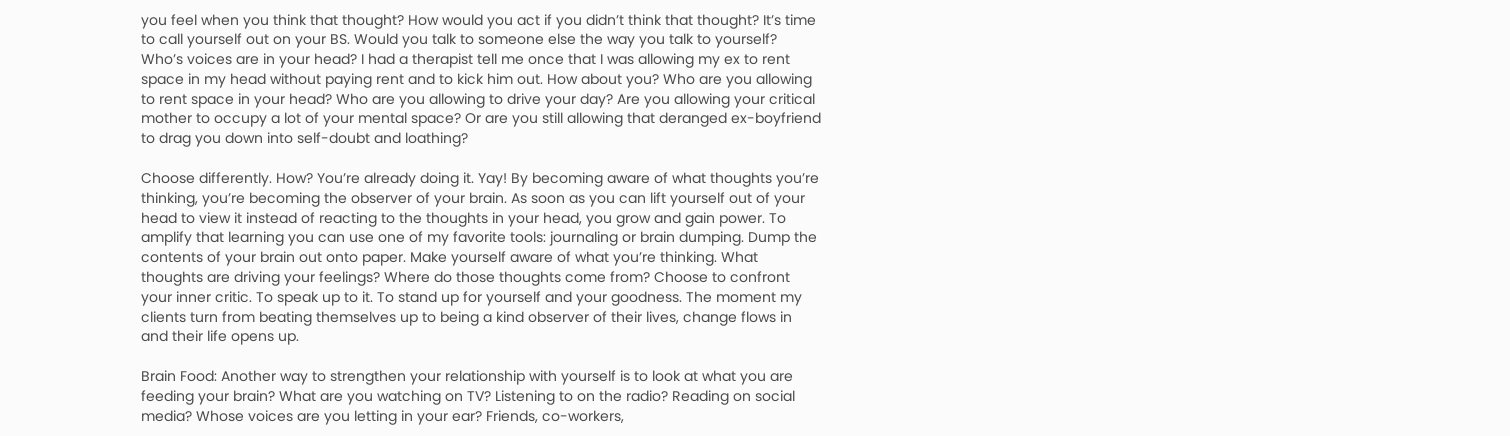you feel when you think that thought? How would you act if you didn’t think that thought? It’s time to call yourself out on your BS. Would you talk to someone else the way you talk to yourself? Who’s voices are in your head? I had a therapist tell me once that I was allowing my ex to rent space in my head without paying rent and to kick him out. How about you? Who are you allowing to rent space in your head? Who are you allowing to drive your day? Are you allowing your critical mother to occupy a lot of your mental space? Or are you still allowing that deranged ex-boyfriend to drag you down into self-doubt and loathing?

Choose differently. How? You’re already doing it. Yay! By becoming aware of what thoughts you’re thinking, you’re becoming the observer of your brain. As soon as you can lift yourself out of your head to view it instead of reacting to the thoughts in your head, you grow and gain power. To amplify that learning you can use one of my favorite tools: journaling or brain dumping. Dump the contents of your brain out onto paper. Make yourself aware of what you’re thinking. What thoughts are driving your feelings? Where do those thoughts come from? Choose to confront your inner critic. To speak up to it. To stand up for yourself and your goodness. The moment my clients turn from beating themselves up to being a kind observer of their lives, change flows in and their life opens up.

Brain Food: Another way to strengthen your relationship with yourself is to look at what you are feeding your brain? What are you watching on TV? Listening to on the radio? Reading on social media? Whose voices are you letting in your ear? Friends, co-workers,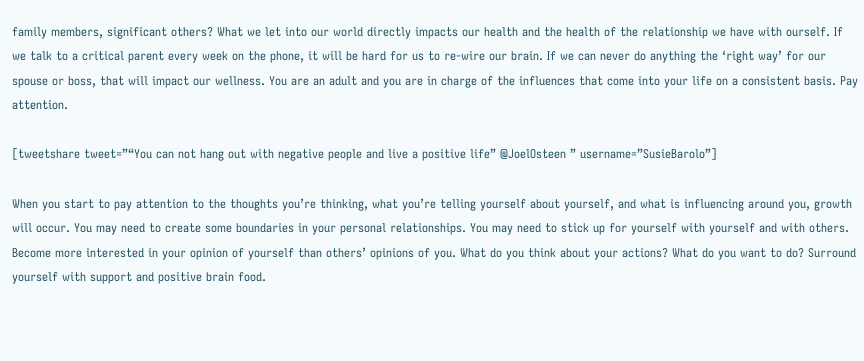family members, significant others? What we let into our world directly impacts our health and the health of the relationship we have with ourself. If we talk to a critical parent every week on the phone, it will be hard for us to re-wire our brain. If we can never do anything the ‘right way’ for our spouse or boss, that will impact our wellness. You are an adult and you are in charge of the influences that come into your life on a consistent basis. Pay attention.

[tweetshare tweet=”“You can not hang out with negative people and live a positive life” @JoelOsteen ” username=”SusieBarolo”]

When you start to pay attention to the thoughts you’re thinking, what you’re telling yourself about yourself, and what is influencing around you, growth will occur. You may need to create some boundaries in your personal relationships. You may need to stick up for yourself with yourself and with others. Become more interested in your opinion of yourself than others’ opinions of you. What do you think about your actions? What do you want to do? Surround yourself with support and positive brain food.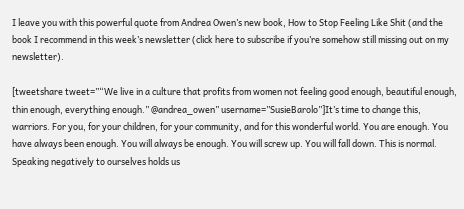I leave you with this powerful quote from Andrea Owen’s new book, How to Stop Feeling Like Shit (and the book I recommend in this week’s newsletter (click here to subscribe if you’re somehow still missing out on my newsletter).

[tweetshare tweet=”“We live in a culture that profits from women not feeling good enough, beautiful enough, thin enough, everything enough.” @andrea_owen” username=”SusieBarolo”]It’s time to change this, warriors. For you, for your children, for your community, and for this wonderful world. You are enough. You have always been enough. You will always be enough. You will screw up. You will fall down. This is normal. Speaking negatively to ourselves holds us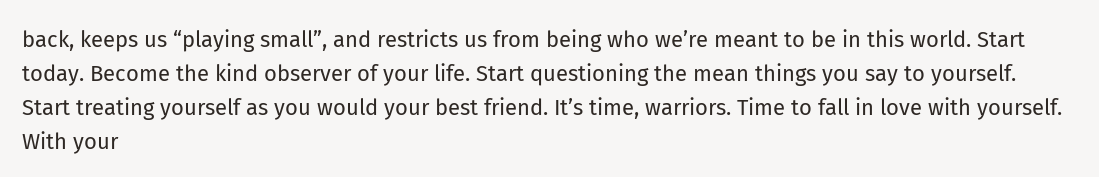back, keeps us “playing small”, and restricts us from being who we’re meant to be in this world. Start today. Become the kind observer of your life. Start questioning the mean things you say to yourself. Start treating yourself as you would your best friend. It’s time, warriors. Time to fall in love with yourself. With your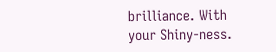brilliance. With your Shiny-ness.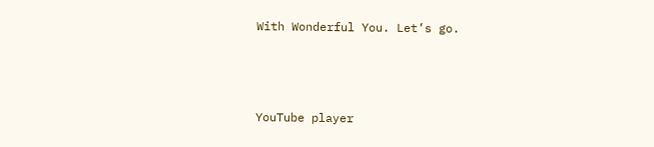With Wonderful You. Let’s go.



YouTube player